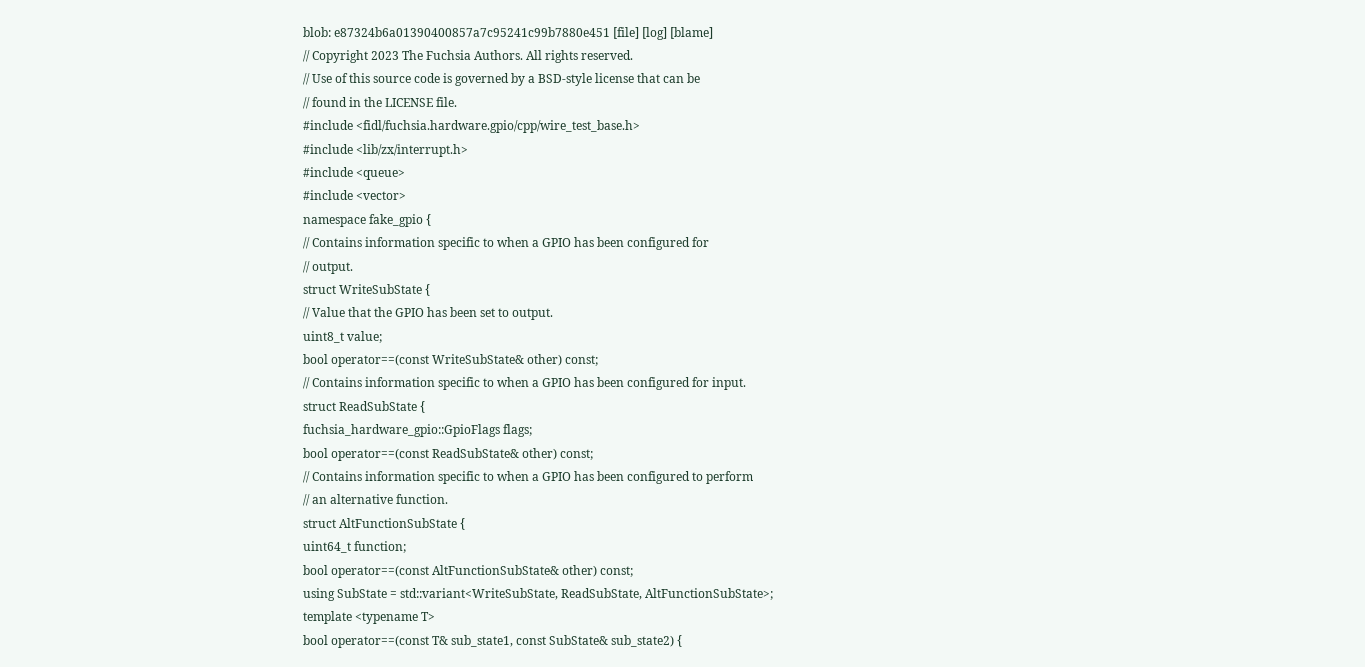blob: e87324b6a01390400857a7c95241c99b7880e451 [file] [log] [blame]
// Copyright 2023 The Fuchsia Authors. All rights reserved.
// Use of this source code is governed by a BSD-style license that can be
// found in the LICENSE file.
#include <fidl/fuchsia.hardware.gpio/cpp/wire_test_base.h>
#include <lib/zx/interrupt.h>
#include <queue>
#include <vector>
namespace fake_gpio {
// Contains information specific to when a GPIO has been configured for
// output.
struct WriteSubState {
// Value that the GPIO has been set to output.
uint8_t value;
bool operator==(const WriteSubState& other) const;
// Contains information specific to when a GPIO has been configured for input.
struct ReadSubState {
fuchsia_hardware_gpio::GpioFlags flags;
bool operator==(const ReadSubState& other) const;
// Contains information specific to when a GPIO has been configured to perform
// an alternative function.
struct AltFunctionSubState {
uint64_t function;
bool operator==(const AltFunctionSubState& other) const;
using SubState = std::variant<WriteSubState, ReadSubState, AltFunctionSubState>;
template <typename T>
bool operator==(const T& sub_state1, const SubState& sub_state2) {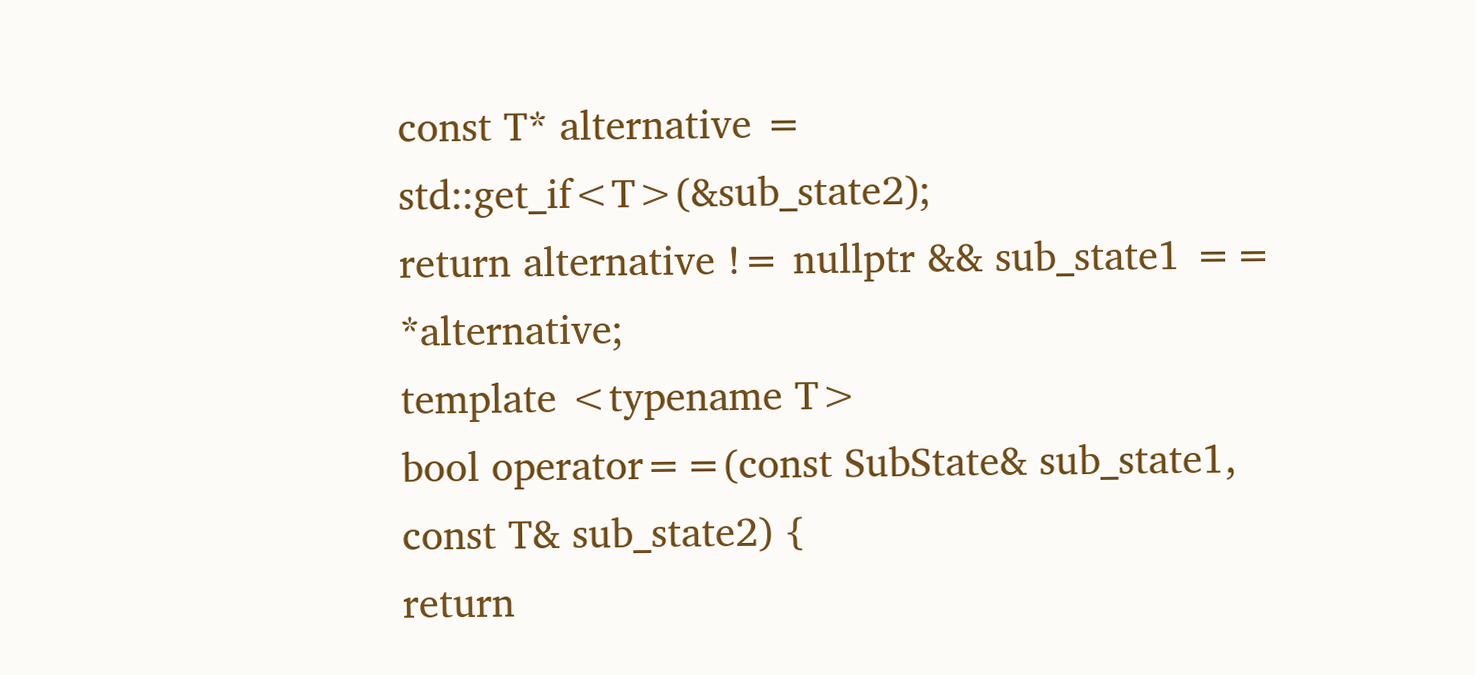const T* alternative = std::get_if<T>(&sub_state2);
return alternative != nullptr && sub_state1 == *alternative;
template <typename T>
bool operator==(const SubState& sub_state1, const T& sub_state2) {
return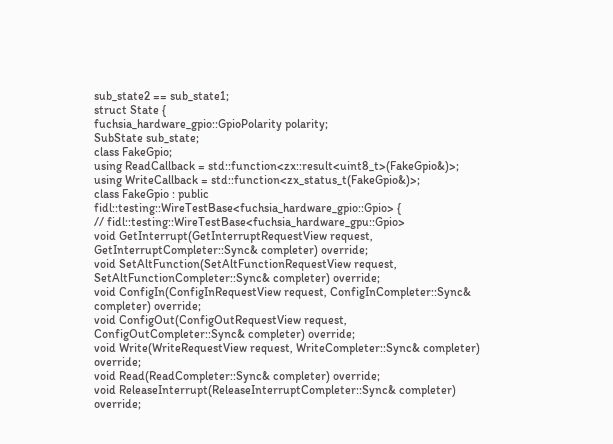sub_state2 == sub_state1;
struct State {
fuchsia_hardware_gpio::GpioPolarity polarity;
SubState sub_state;
class FakeGpio;
using ReadCallback = std::function<zx::result<uint8_t>(FakeGpio&)>;
using WriteCallback = std::function<zx_status_t(FakeGpio&)>;
class FakeGpio : public fidl::testing::WireTestBase<fuchsia_hardware_gpio::Gpio> {
// fidl::testing::WireTestBase<fuchsia_hardware_gpu::Gpio>
void GetInterrupt(GetInterruptRequestView request,
GetInterruptCompleter::Sync& completer) override;
void SetAltFunction(SetAltFunctionRequestView request,
SetAltFunctionCompleter::Sync& completer) override;
void ConfigIn(ConfigInRequestView request, ConfigInCompleter::Sync& completer) override;
void ConfigOut(ConfigOutRequestView request, ConfigOutCompleter::Sync& completer) override;
void Write(WriteRequestView request, WriteCompleter::Sync& completer) override;
void Read(ReadCompleter::Sync& completer) override;
void ReleaseInterrupt(ReleaseInterruptCompleter::Sync& completer) override;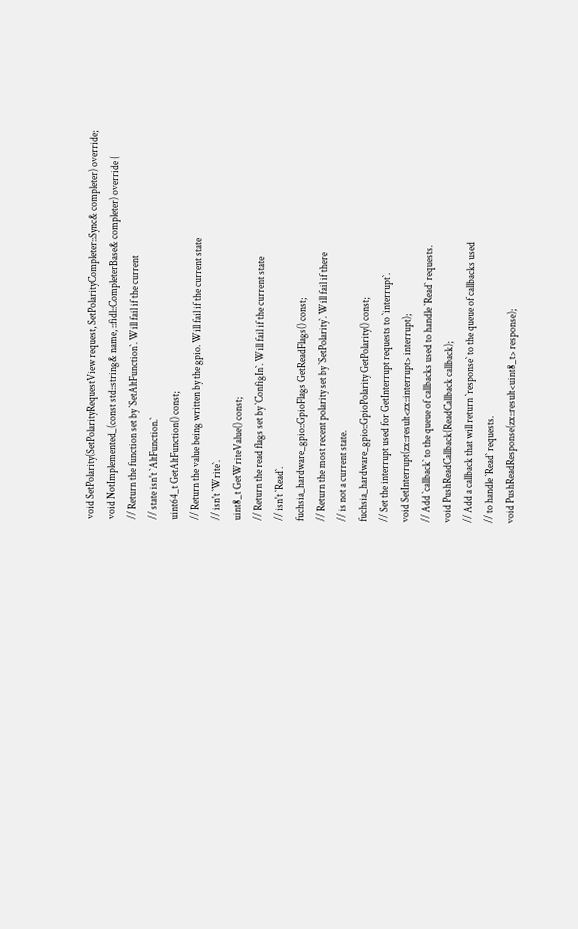void SetPolarity(SetPolarityRequestView request, SetPolarityCompleter::Sync& completer) override;
void NotImplemented_(const std::string& name, ::fidl::CompleterBase& completer) override {
// Return the function set by `SetAltFunction`. Will fail if the current
// state isn't `AltFunction.`
uint64_t GetAltFunction() const;
// Return the value being written by the gpio. Will fail if the current state
// isn't `Write`.
uint8_t GetWriteValue() const;
// Return the read flags set by `ConfigIn`. Will fail if the current state
// isn't `Read`.
fuchsia_hardware_gpio::GpioFlags GetReadFlags() const;
// Return the most recent polarity set by `SetPolarity`. Will fail if there
// is not a current state.
fuchsia_hardware_gpio::GpioPolarity GetPolarity() const;
// Set the interrupt used for GetInterrupt requests to `interrupt`.
void SetInterrupt(zx::result<zx::interrupt> interrupt);
// Add `callback` to the queue of callbacks used to handle `Read` requests.
void PushReadCallback(ReadCallback callback);
// Add a callback that will return `response` to the queue of callbacks used
// to handle `Read` requests.
void PushReadResponse(zx::result<uint8_t> response);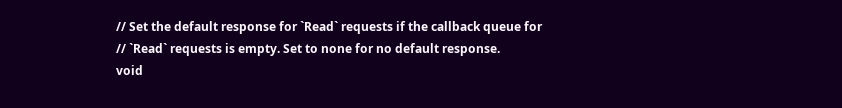// Set the default response for `Read` requests if the callback queue for
// `Read` requests is empty. Set to none for no default response.
void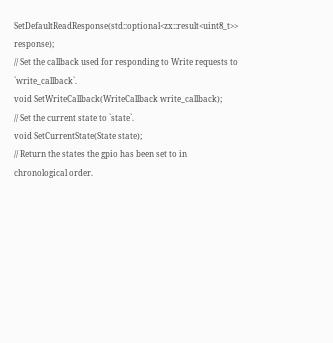SetDefaultReadResponse(std::optional<zx::result<uint8_t>> response);
// Set the callback used for responding to Write requests to `write_callback`.
void SetWriteCallback(WriteCallback write_callback);
// Set the current state to `state`.
void SetCurrentState(State state);
// Return the states the gpio has been set to in chronological order.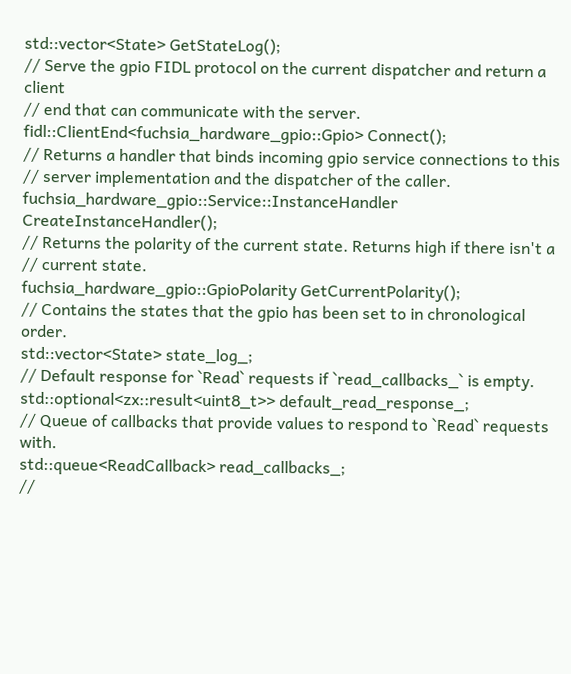std::vector<State> GetStateLog();
// Serve the gpio FIDL protocol on the current dispatcher and return a client
// end that can communicate with the server.
fidl::ClientEnd<fuchsia_hardware_gpio::Gpio> Connect();
// Returns a handler that binds incoming gpio service connections to this
// server implementation and the dispatcher of the caller.
fuchsia_hardware_gpio::Service::InstanceHandler CreateInstanceHandler();
// Returns the polarity of the current state. Returns high if there isn't a
// current state.
fuchsia_hardware_gpio::GpioPolarity GetCurrentPolarity();
// Contains the states that the gpio has been set to in chronological order.
std::vector<State> state_log_;
// Default response for `Read` requests if `read_callbacks_` is empty.
std::optional<zx::result<uint8_t>> default_read_response_;
// Queue of callbacks that provide values to respond to `Read` requests with.
std::queue<ReadCallback> read_callbacks_;
//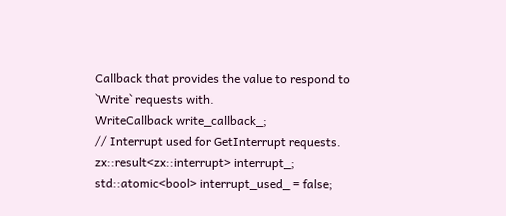Callback that provides the value to respond to `Write` requests with.
WriteCallback write_callback_;
// Interrupt used for GetInterrupt requests.
zx::result<zx::interrupt> interrupt_;
std::atomic<bool> interrupt_used_ = false;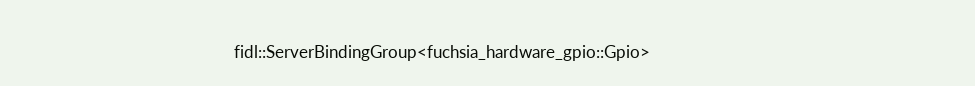fidl::ServerBindingGroup<fuchsia_hardware_gpio::Gpio>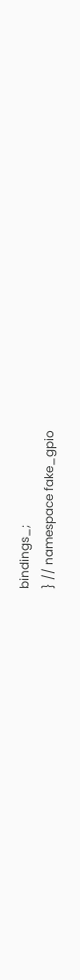bindings_;
} // namespace fake_gpio